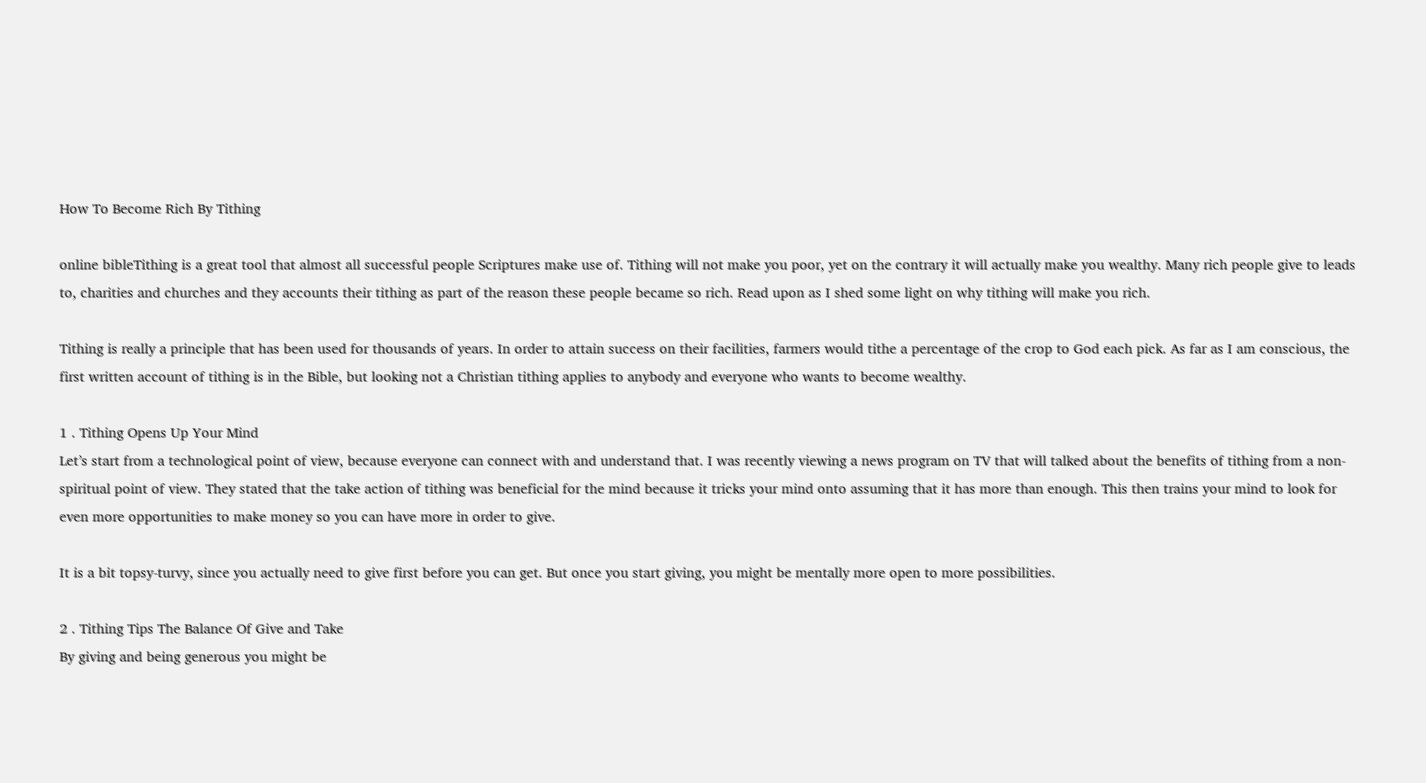How To Become Rich By Tithing

online bibleTithing is a great tool that almost all successful people Scriptures make use of. Tithing will not make you poor, yet on the contrary it will actually make you wealthy. Many rich people give to leads to, charities and churches and they accounts their tithing as part of the reason these people became so rich. Read upon as I shed some light on why tithing will make you rich.

Tithing is really a principle that has been used for thousands of years. In order to attain success on their facilities, farmers would tithe a percentage of the crop to God each pick. As far as I am conscious, the first written account of tithing is in the Bible, but looking not a Christian tithing applies to anybody and everyone who wants to become wealthy.

1 . Tithing Opens Up Your Mind
Let’s start from a technological point of view, because everyone can connect with and understand that. I was recently viewing a news program on TV that will talked about the benefits of tithing from a non-spiritual point of view. They stated that the take action of tithing was beneficial for the mind because it tricks your mind onto assuming that it has more than enough. This then trains your mind to look for even more opportunities to make money so you can have more in order to give.

It is a bit topsy-turvy, since you actually need to give first before you can get. But once you start giving, you might be mentally more open to more possibilities.

2 . Tithing Tips The Balance Of Give and Take
By giving and being generous you might be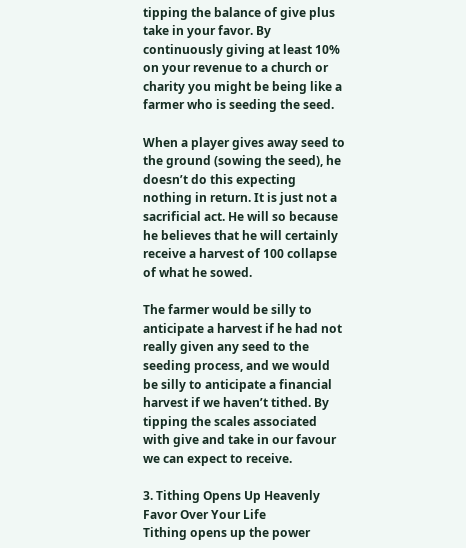tipping the balance of give plus take in your favor. By continuously giving at least 10% on your revenue to a church or charity you might be being like a farmer who is seeding the seed.

When a player gives away seed to the ground (sowing the seed), he doesn’t do this expecting nothing in return. It is just not a sacrificial act. He will so because he believes that he will certainly receive a harvest of 100 collapse of what he sowed.

The farmer would be silly to anticipate a harvest if he had not really given any seed to the seeding process, and we would be silly to anticipate a financial harvest if we haven’t tithed. By tipping the scales associated with give and take in our favour we can expect to receive.

3. Tithing Opens Up Heavenly Favor Over Your Life
Tithing opens up the power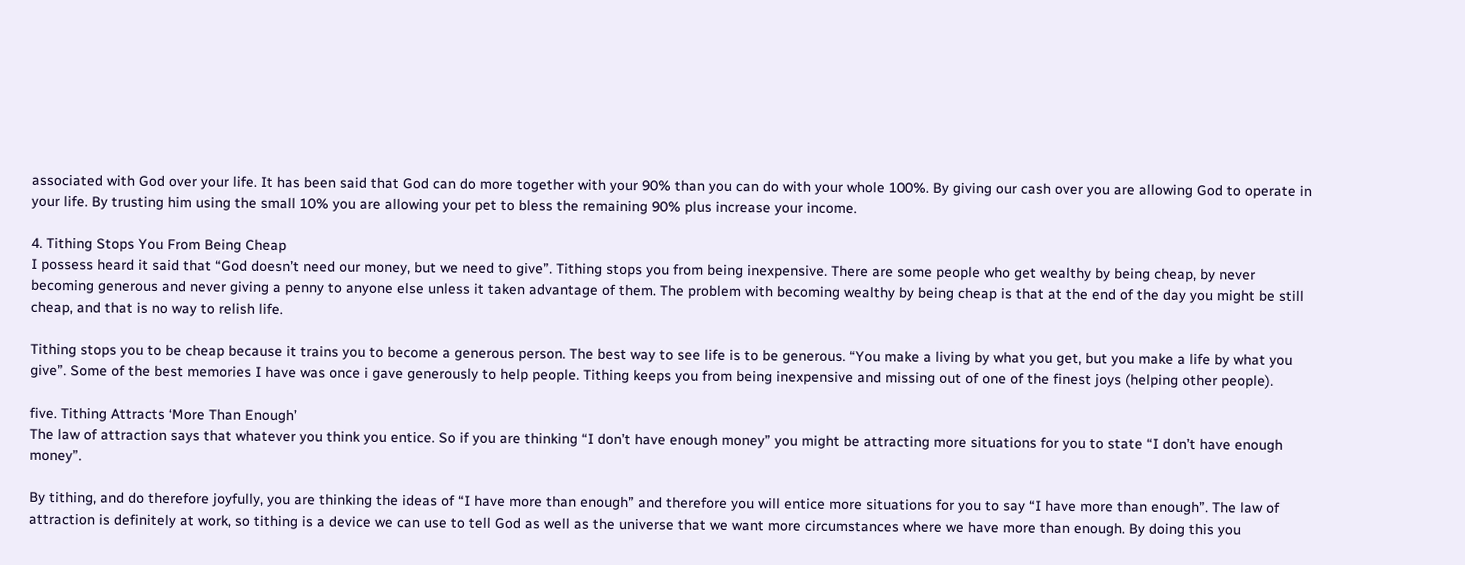associated with God over your life. It has been said that God can do more together with your 90% than you can do with your whole 100%. By giving our cash over you are allowing God to operate in your life. By trusting him using the small 10% you are allowing your pet to bless the remaining 90% plus increase your income.

4. Tithing Stops You From Being Cheap
I possess heard it said that “God doesn’t need our money, but we need to give”. Tithing stops you from being inexpensive. There are some people who get wealthy by being cheap, by never becoming generous and never giving a penny to anyone else unless it taken advantage of them. The problem with becoming wealthy by being cheap is that at the end of the day you might be still cheap, and that is no way to relish life.

Tithing stops you to be cheap because it trains you to become a generous person. The best way to see life is to be generous. “You make a living by what you get, but you make a life by what you give”. Some of the best memories I have was once i gave generously to help people. Tithing keeps you from being inexpensive and missing out of one of the finest joys (helping other people).

five. Tithing Attracts ‘More Than Enough’
The law of attraction says that whatever you think you entice. So if you are thinking “I don’t have enough money” you might be attracting more situations for you to state “I don’t have enough money”.

By tithing, and do therefore joyfully, you are thinking the ideas of “I have more than enough” and therefore you will entice more situations for you to say “I have more than enough”. The law of attraction is definitely at work, so tithing is a device we can use to tell God as well as the universe that we want more circumstances where we have more than enough. By doing this you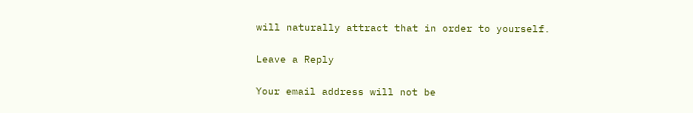will naturally attract that in order to yourself.

Leave a Reply

Your email address will not be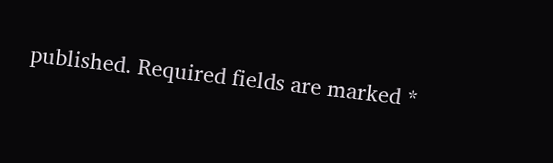published. Required fields are marked *